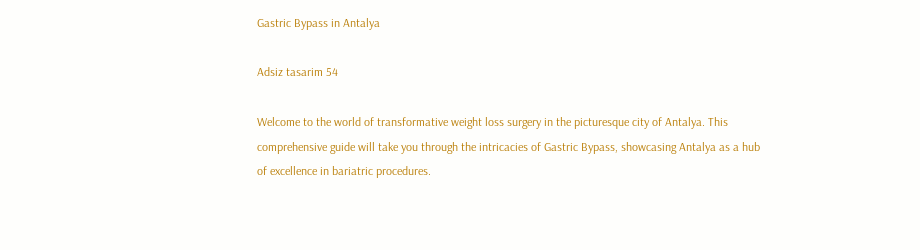Gastric Bypass in Antalya

Adsiz tasarim 54

Welcome to the world of transformative weight loss surgery in the picturesque city of Antalya. This comprehensive guide will take you through the intricacies of Gastric Bypass, showcasing Antalya as a hub of excellence in bariatric procedures.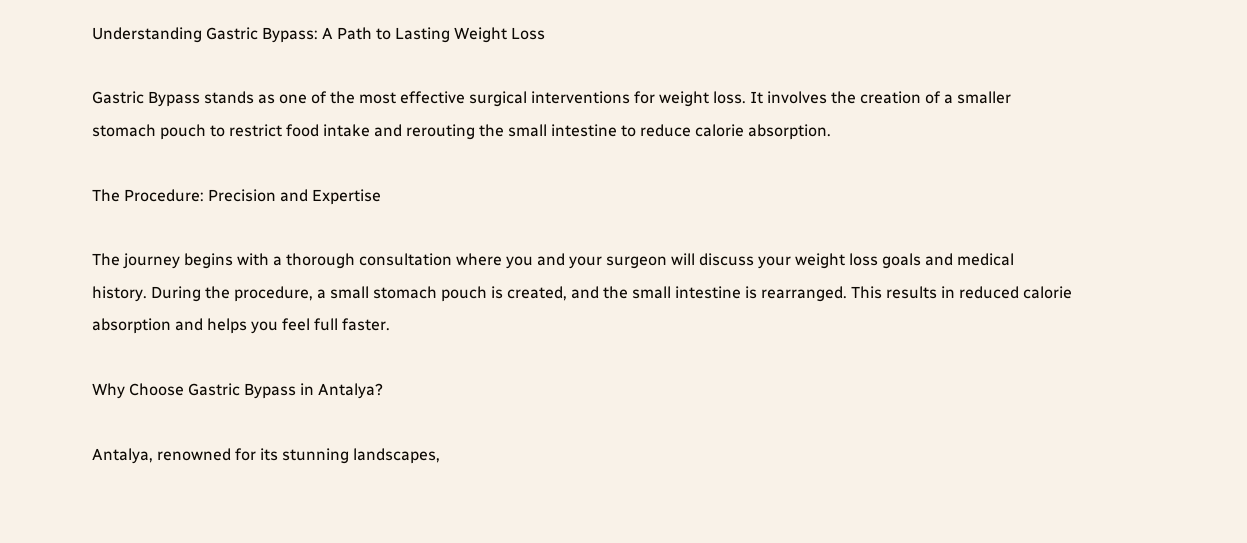Understanding Gastric Bypass: A Path to Lasting Weight Loss

Gastric Bypass stands as one of the most effective surgical interventions for weight loss. It involves the creation of a smaller stomach pouch to restrict food intake and rerouting the small intestine to reduce calorie absorption.

The Procedure: Precision and Expertise

The journey begins with a thorough consultation where you and your surgeon will discuss your weight loss goals and medical history. During the procedure, a small stomach pouch is created, and the small intestine is rearranged. This results in reduced calorie absorption and helps you feel full faster.

Why Choose Gastric Bypass in Antalya?

Antalya, renowned for its stunning landscapes,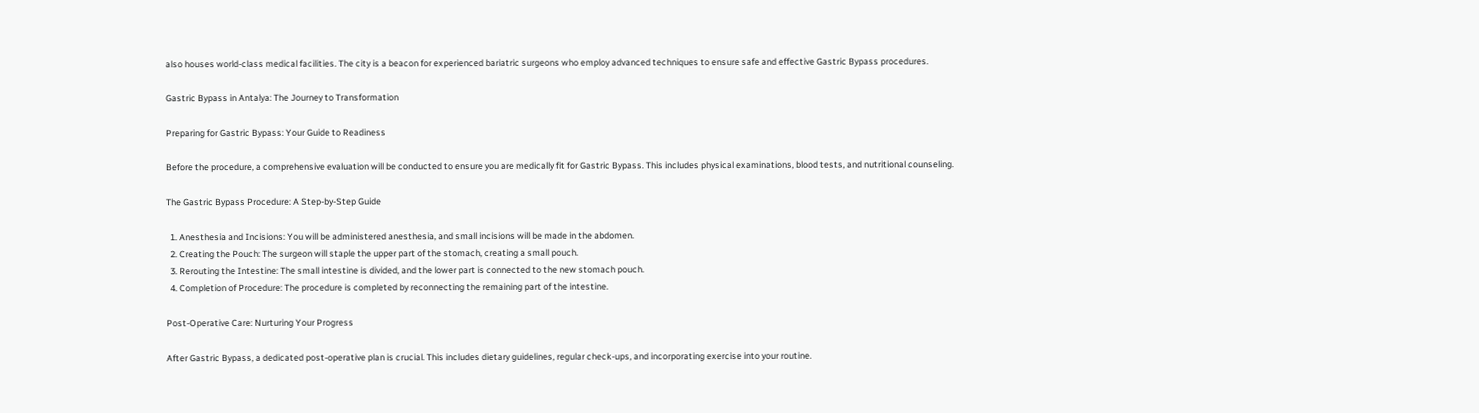also houses world-class medical facilities. The city is a beacon for experienced bariatric surgeons who employ advanced techniques to ensure safe and effective Gastric Bypass procedures.

Gastric Bypass in Antalya: The Journey to Transformation

Preparing for Gastric Bypass: Your Guide to Readiness

Before the procedure, a comprehensive evaluation will be conducted to ensure you are medically fit for Gastric Bypass. This includes physical examinations, blood tests, and nutritional counseling.

The Gastric Bypass Procedure: A Step-by-Step Guide

  1. Anesthesia and Incisions: You will be administered anesthesia, and small incisions will be made in the abdomen.
  2. Creating the Pouch: The surgeon will staple the upper part of the stomach, creating a small pouch.
  3. Rerouting the Intestine: The small intestine is divided, and the lower part is connected to the new stomach pouch.
  4. Completion of Procedure: The procedure is completed by reconnecting the remaining part of the intestine.

Post-Operative Care: Nurturing Your Progress

After Gastric Bypass, a dedicated post-operative plan is crucial. This includes dietary guidelines, regular check-ups, and incorporating exercise into your routine.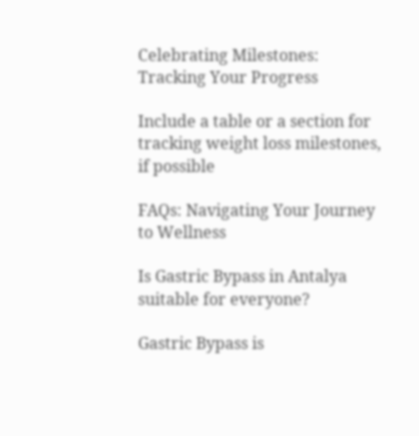Celebrating Milestones: Tracking Your Progress

Include a table or a section for tracking weight loss milestones, if possible

FAQs: Navigating Your Journey to Wellness

Is Gastric Bypass in Antalya suitable for everyone?

Gastric Bypass is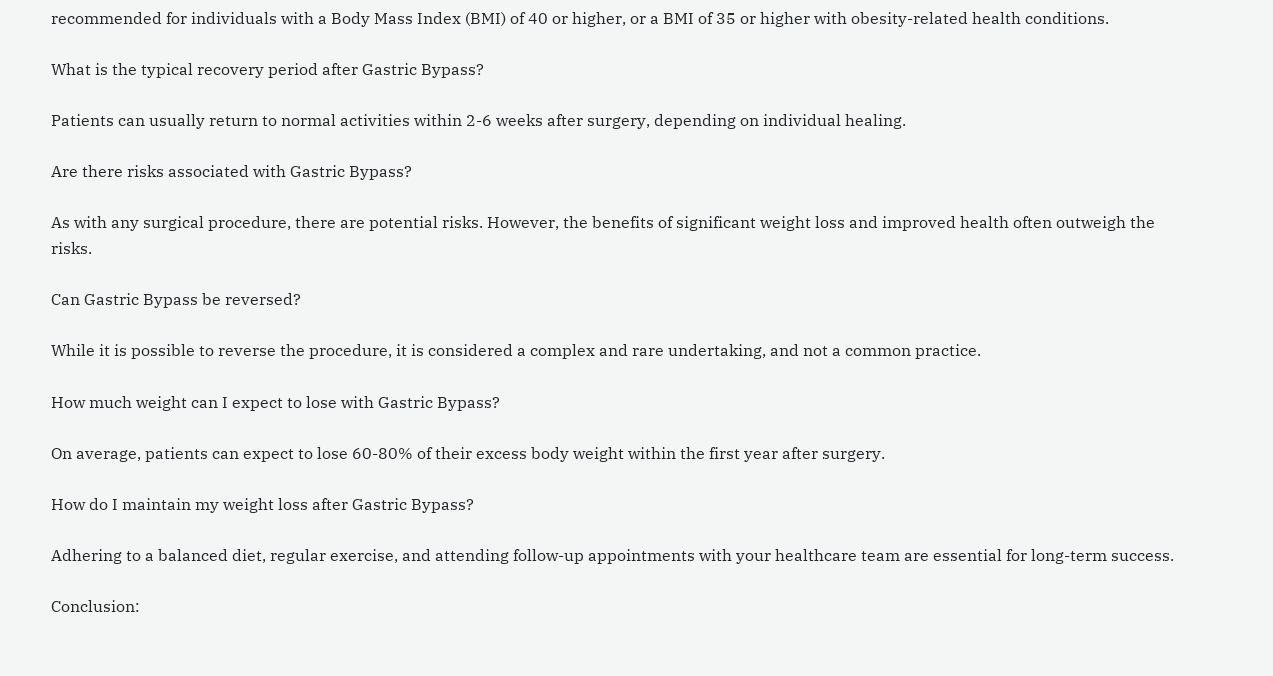recommended for individuals with a Body Mass Index (BMI) of 40 or higher, or a BMI of 35 or higher with obesity-related health conditions.

What is the typical recovery period after Gastric Bypass?

Patients can usually return to normal activities within 2-6 weeks after surgery, depending on individual healing.

Are there risks associated with Gastric Bypass?

As with any surgical procedure, there are potential risks. However, the benefits of significant weight loss and improved health often outweigh the risks.

Can Gastric Bypass be reversed?

While it is possible to reverse the procedure, it is considered a complex and rare undertaking, and not a common practice.

How much weight can I expect to lose with Gastric Bypass?

On average, patients can expect to lose 60-80% of their excess body weight within the first year after surgery.

How do I maintain my weight loss after Gastric Bypass?

Adhering to a balanced diet, regular exercise, and attending follow-up appointments with your healthcare team are essential for long-term success.

Conclusion: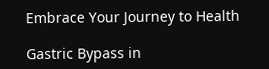Embrace Your Journey to Health

Gastric Bypass in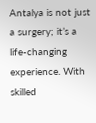Antalya is not just a surgery; it’s a life-changing experience. With skilled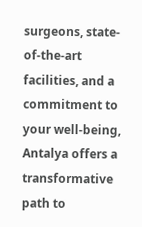surgeons, state-of-the-art facilities, and a commitment to your well-being, Antalya offers a transformative path to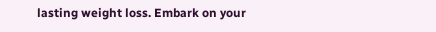lasting weight loss. Embark on your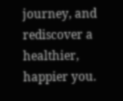journey, and rediscover a healthier, happier you.